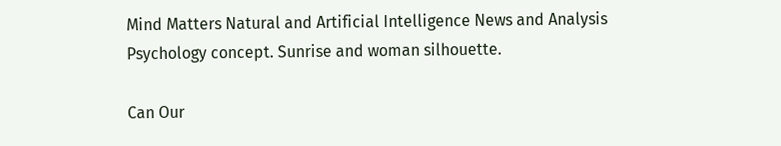Mind Matters Natural and Artificial Intelligence News and Analysis
Psychology concept. Sunrise and woman silhouette.

Can Our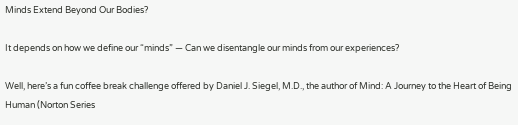Minds Extend Beyond Our Bodies?

It depends on how we define our “minds” — Can we disentangle our minds from our experiences?

Well, here’s a fun coffee break challenge offered by Daniel J. Siegel, M.D., the author of Mind: A Journey to the Heart of Being Human (Norton Series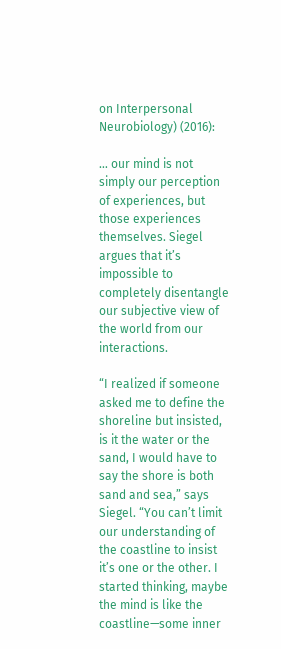on Interpersonal Neurobiology) (2016):

… our mind is not simply our perception of experiences, but those experiences themselves. Siegel argues that it’s impossible to completely disentangle our subjective view of the world from our interactions.

“I realized if someone asked me to define the shoreline but insisted, is it the water or the sand, I would have to say the shore is both sand and sea,” says Siegel. “You can’t limit our understanding of the coastline to insist it’s one or the other. I started thinking, maybe the mind is like the coastline—some inner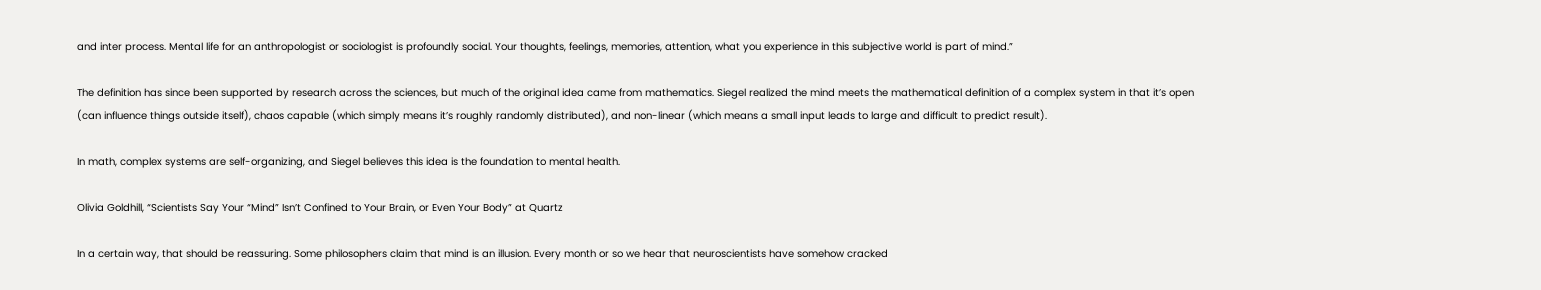and inter process. Mental life for an anthropologist or sociologist is profoundly social. Your thoughts, feelings, memories, attention, what you experience in this subjective world is part of mind.”

The definition has since been supported by research across the sciences, but much of the original idea came from mathematics. Siegel realized the mind meets the mathematical definition of a complex system in that it’s open (can influence things outside itself), chaos capable (which simply means it’s roughly randomly distributed), and non-linear (which means a small input leads to large and difficult to predict result).

In math, complex systems are self-organizing, and Siegel believes this idea is the foundation to mental health.

Olivia Goldhill, “Scientists Say Your “Mind” Isn’t Confined to Your Brain, or Even Your Body” at Quartz

In a certain way, that should be reassuring. Some philosophers claim that mind is an illusion. Every month or so we hear that neuroscientists have somehow cracked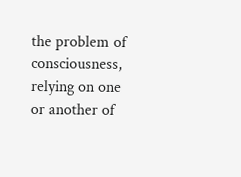the problem of consciousness, relying on one or another of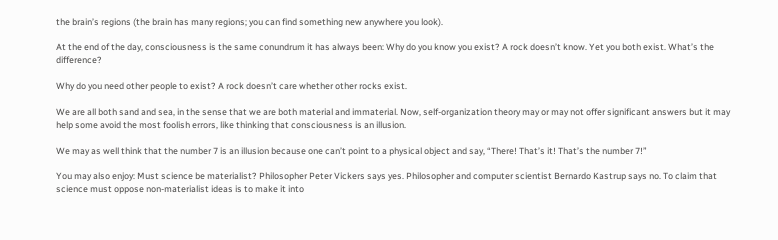the brain’s regions (the brain has many regions; you can find something new anywhere you look).

At the end of the day, consciousness is the same conundrum it has always been: Why do you know you exist? A rock doesn’t know. Yet you both exist. What’s the difference?

Why do you need other people to exist? A rock doesn’t care whether other rocks exist.

We are all both sand and sea, in the sense that we are both material and immaterial. Now, self-organization theory may or may not offer significant answers but it may help some avoid the most foolish errors, like thinking that consciousness is an illusion.

We may as well think that the number 7 is an illusion because one can’t point to a physical object and say, “There! That’s it! That’s the number 7!”

You may also enjoy: Must science be materialist? Philosopher Peter Vickers says yes. Philosopher and computer scientist Bernardo Kastrup says no. To claim that science must oppose non-materialist ideas is to make it into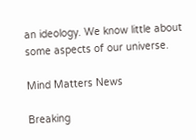an ideology. We know little about some aspects of our universe.

Mind Matters News

Breaking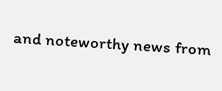and noteworthy news from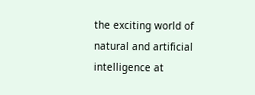the exciting world of natural and artificial intelligence at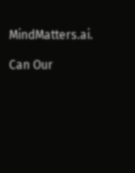MindMatters.ai.

Can Our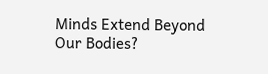Minds Extend Beyond Our Bodies?